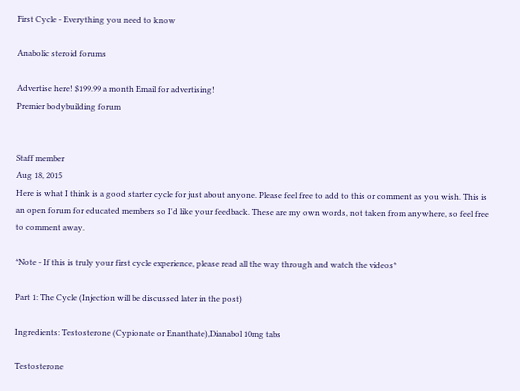First Cycle - Everything you need to know

Anabolic steroid forums

Advertise here! $199.99 a month Email for advertising!
Premier bodybuilding forum


Staff member
Aug 18, 2015
Here is what I think is a good starter cycle for just about anyone. Please feel free to add to this or comment as you wish. This is an open forum for educated members so I'd like your feedback. These are my own words, not taken from anywhere, so feel free to comment away.

*Note - If this is truly your first cycle experience, please read all the way through and watch the videos*

Part 1: The Cycle (Injection will be discussed later in the post)

Ingredients: Testosterone (Cypionate or Enanthate),Dianabol 10mg tabs

Testosterone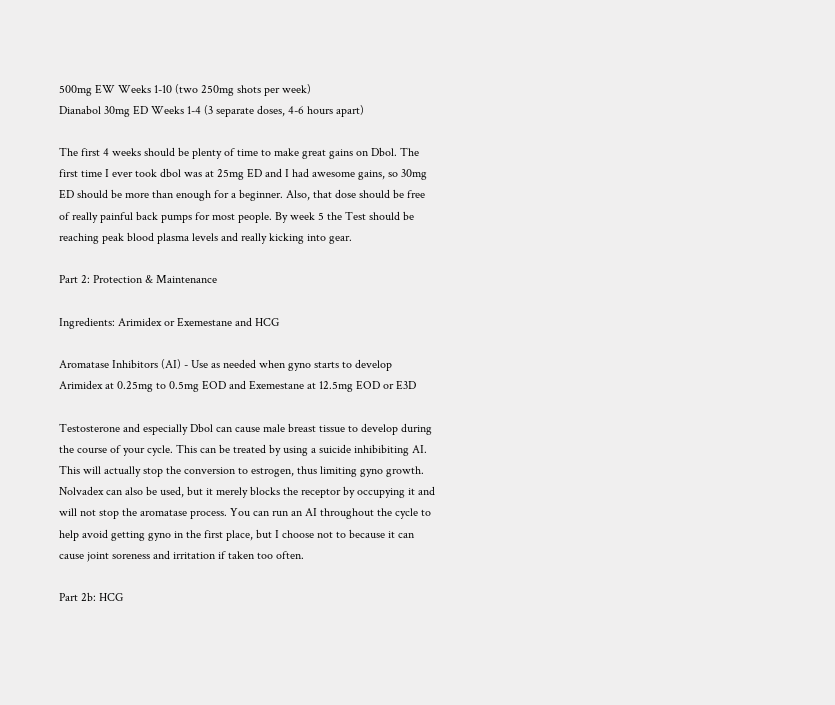500mg EW Weeks 1-10 (two 250mg shots per week)
Dianabol 30mg ED Weeks 1-4 (3 separate doses, 4-6 hours apart)

The first 4 weeks should be plenty of time to make great gains on Dbol. The first time I ever took dbol was at 25mg ED and I had awesome gains, so 30mg ED should be more than enough for a beginner. Also, that dose should be free of really painful back pumps for most people. By week 5 the Test should be reaching peak blood plasma levels and really kicking into gear.

Part 2: Protection & Maintenance

Ingredients: Arimidex or Exemestane and HCG

Aromatase Inhibitors (AI) - Use as needed when gyno starts to develop
Arimidex at 0.25mg to 0.5mg EOD and Exemestane at 12.5mg EOD or E3D

Testosterone and especially Dbol can cause male breast tissue to develop during the course of your cycle. This can be treated by using a suicide inhibibiting AI. This will actually stop the conversion to estrogen, thus limiting gyno growth. Nolvadex can also be used, but it merely blocks the receptor by occupying it and will not stop the aromatase process. You can run an AI throughout the cycle to help avoid getting gyno in the first place, but I choose not to because it can cause joint soreness and irritation if taken too often.

Part 2b: HCG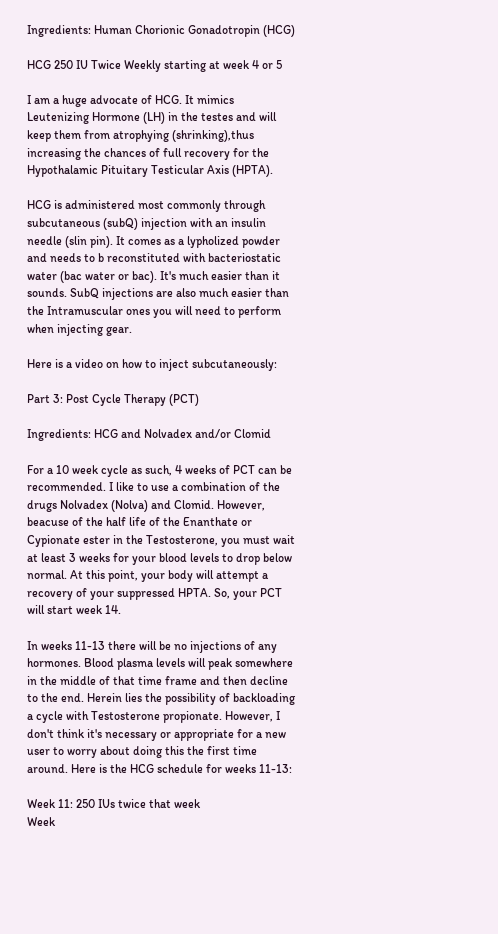Ingredients: Human Chorionic Gonadotropin (HCG)

HCG 250 IU Twice Weekly starting at week 4 or 5

I am a huge advocate of HCG. It mimics Leutenizing Hormone (LH) in the testes and will keep them from atrophying (shrinking),thus increasing the chances of full recovery for the Hypothalamic Pituitary Testicular Axis (HPTA).

HCG is administered most commonly through subcutaneous (subQ) injection with an insulin needle (slin pin). It comes as a lypholized powder and needs to b reconstituted with bacteriostatic water (bac water or bac). It's much easier than it sounds. SubQ injections are also much easier than the Intramuscular ones you will need to perform when injecting gear.

Here is a video on how to inject subcutaneously:

Part 3: Post Cycle Therapy (PCT)

Ingredients: HCG and Nolvadex and/or Clomid

For a 10 week cycle as such, 4 weeks of PCT can be recommended. I like to use a combination of the drugs Nolvadex (Nolva) and Clomid. However, beacuse of the half life of the Enanthate or Cypionate ester in the Testosterone, you must wait at least 3 weeks for your blood levels to drop below normal. At this point, your body will attempt a recovery of your suppressed HPTA. So, your PCT will start week 14.

In weeks 11-13 there will be no injections of any hormones. Blood plasma levels will peak somewhere in the middle of that time frame and then decline to the end. Herein lies the possibility of backloading a cycle with Testosterone propionate. However, I don't think it's necessary or appropriate for a new user to worry about doing this the first time around. Here is the HCG schedule for weeks 11-13:

Week 11: 250 IUs twice that week
Week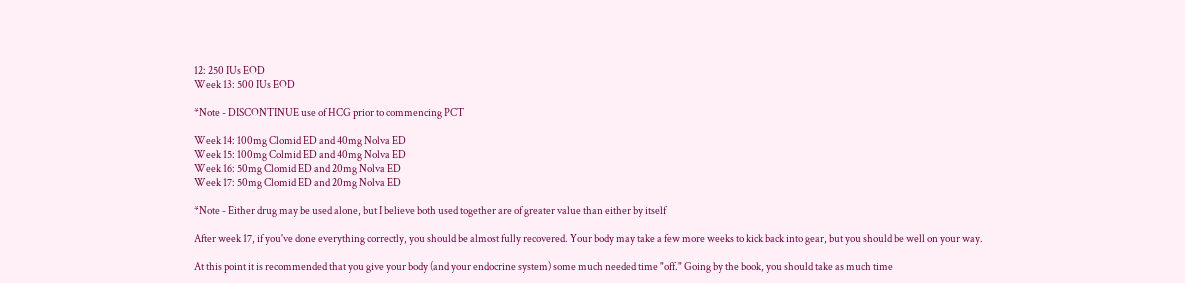12: 250 IUs EOD
Week 13: 500 IUs EOD

*Note - DISCONTINUE use of HCG prior to commencing PCT

Week 14: 100mg Clomid ED and 40mg Nolva ED
Week 15: 100mg Colmid ED and 40mg Nolva ED
Week 16: 50mg Clomid ED and 20mg Nolva ED
Week 17: 50mg Clomid ED and 20mg Nolva ED

*Note - Either drug may be used alone, but I believe both used together are of greater value than either by itself

After week 17, if you've done everything correctly, you should be almost fully recovered. Your body may take a few more weeks to kick back into gear, but you should be well on your way.

At this point it is recommended that you give your body (and your endocrine system) some much needed time "off." Going by the book, you should take as much time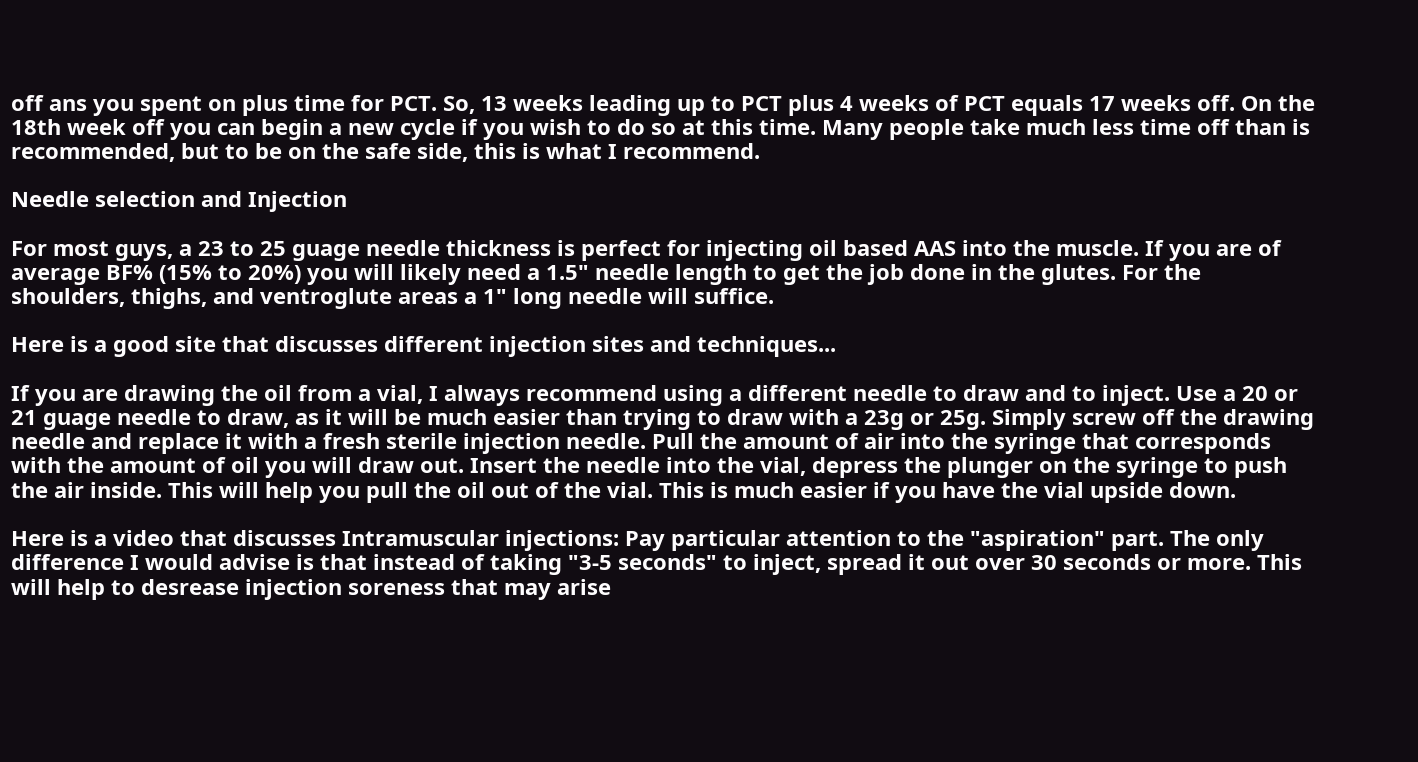off ans you spent on plus time for PCT. So, 13 weeks leading up to PCT plus 4 weeks of PCT equals 17 weeks off. On the 18th week off you can begin a new cycle if you wish to do so at this time. Many people take much less time off than is recommended, but to be on the safe side, this is what I recommend.

Needle selection and Injection

For most guys, a 23 to 25 guage needle thickness is perfect for injecting oil based AAS into the muscle. If you are of average BF% (15% to 20%) you will likely need a 1.5" needle length to get the job done in the glutes. For the shoulders, thighs, and ventroglute areas a 1" long needle will suffice.

Here is a good site that discusses different injection sites and techniques...

If you are drawing the oil from a vial, I always recommend using a different needle to draw and to inject. Use a 20 or 21 guage needle to draw, as it will be much easier than trying to draw with a 23g or 25g. Simply screw off the drawing needle and replace it with a fresh sterile injection needle. Pull the amount of air into the syringe that corresponds with the amount of oil you will draw out. Insert the needle into the vial, depress the plunger on the syringe to push the air inside. This will help you pull the oil out of the vial. This is much easier if you have the vial upside down.

Here is a video that discusses Intramuscular injections: Pay particular attention to the "aspiration" part. The only difference I would advise is that instead of taking "3-5 seconds" to inject, spread it out over 30 seconds or more. This will help to desrease injection soreness that may arise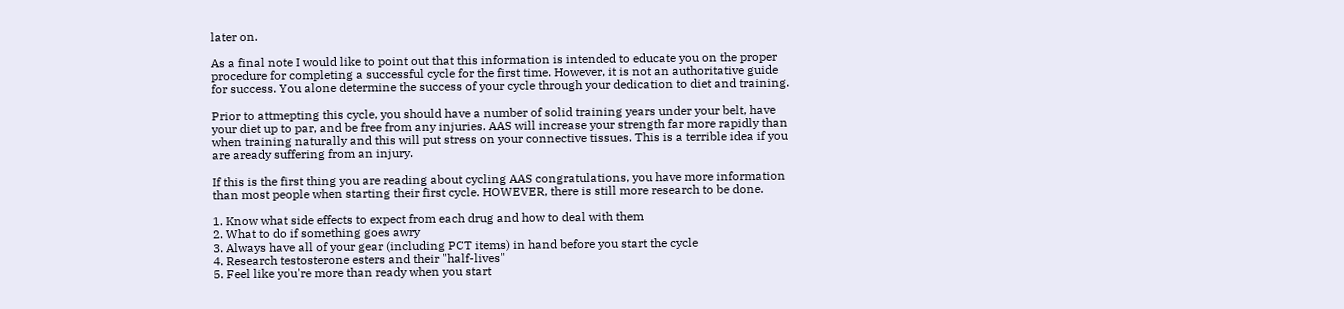later on.

As a final note I would like to point out that this information is intended to educate you on the proper procedure for completing a successful cycle for the first time. However, it is not an authoritative guide for success. You alone determine the success of your cycle through your dedication to diet and training.

Prior to attmepting this cycle, you should have a number of solid training years under your belt, have your diet up to par, and be free from any injuries. AAS will increase your strength far more rapidly than when training naturally and this will put stress on your connective tissues. This is a terrible idea if you are aready suffering from an injury.

If this is the first thing you are reading about cycling AAS congratulations, you have more information than most people when starting their first cycle. HOWEVER, there is still more research to be done.

1. Know what side effects to expect from each drug and how to deal with them
2. What to do if something goes awry
3. Always have all of your gear (including PCT items) in hand before you start the cycle
4. Research testosterone esters and their "half-lives"
5. Feel like you're more than ready when you start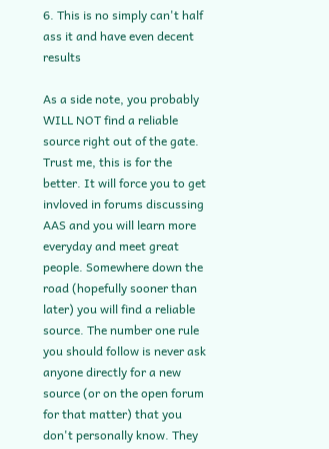6. This is no simply can't half ass it and have even decent results

As a side note, you probably WILL NOT find a reliable source right out of the gate. Trust me, this is for the better. It will force you to get invloved in forums discussing AAS and you will learn more everyday and meet great people. Somewhere down the road (hopefully sooner than later) you will find a reliable source. The number one rule you should follow is never ask anyone directly for a new source (or on the open forum for that matter) that you don't personally know. They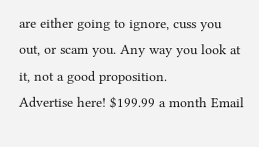are either going to ignore, cuss you out, or scam you. Any way you look at it, not a good proposition.
Advertise here! $199.99 a month Email